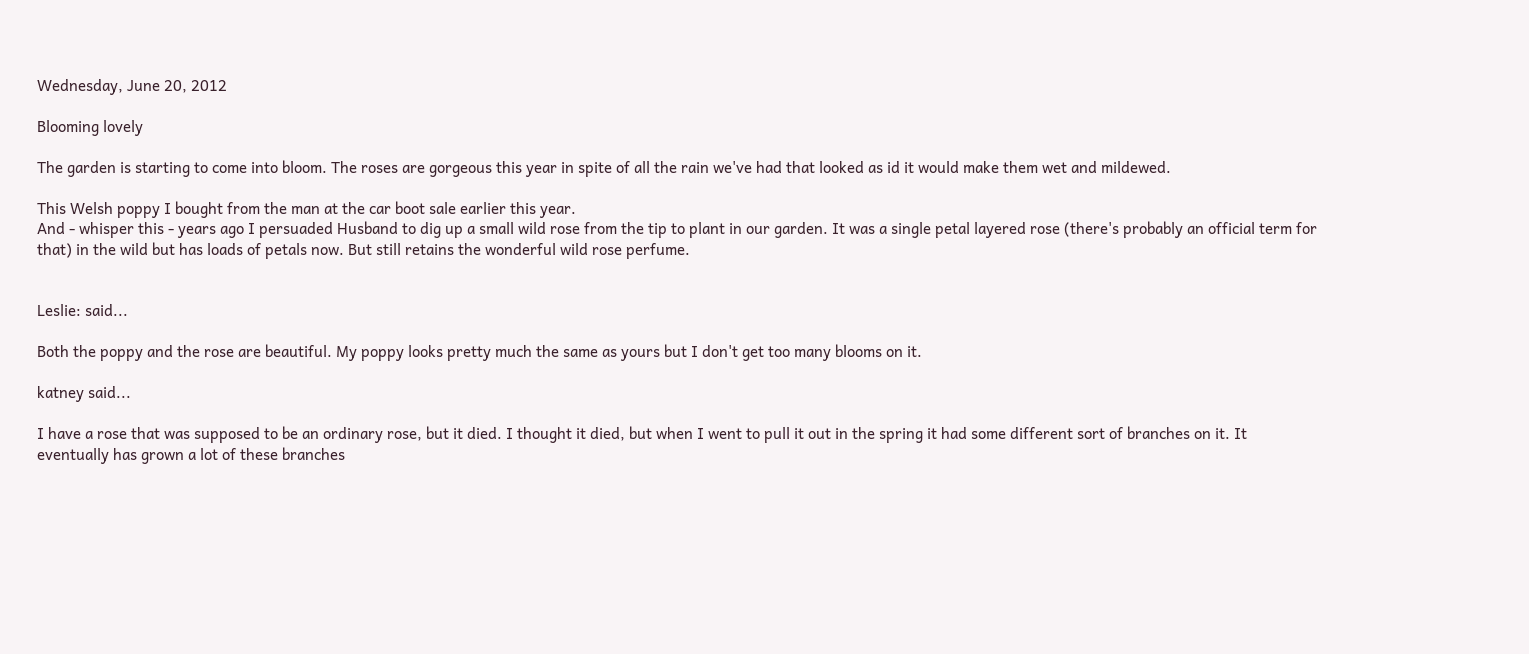Wednesday, June 20, 2012

Blooming lovely

The garden is starting to come into bloom. The roses are gorgeous this year in spite of all the rain we've had that looked as id it would make them wet and mildewed.

This Welsh poppy I bought from the man at the car boot sale earlier this year.
And - whisper this - years ago I persuaded Husband to dig up a small wild rose from the tip to plant in our garden. It was a single petal layered rose (there's probably an official term for that) in the wild but has loads of petals now. But still retains the wonderful wild rose perfume.


Leslie: said...

Both the poppy and the rose are beautiful. My poppy looks pretty much the same as yours but I don't get too many blooms on it.

katney said...

I have a rose that was supposed to be an ordinary rose, but it died. I thought it died, but when I went to pull it out in the spring it had some different sort of branches on it. It eventually has grown a lot of these branches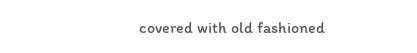covered with old fashioned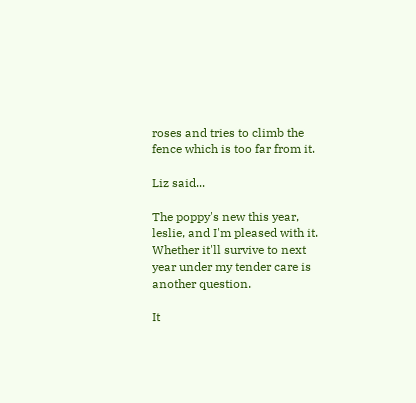roses and tries to climb the fence which is too far from it.

Liz said...

The poppy's new this year, leslie, and I'm pleased with it. Whether it'll survive to next year under my tender care is another question.

It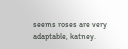seems roses are very adaptable, katney.